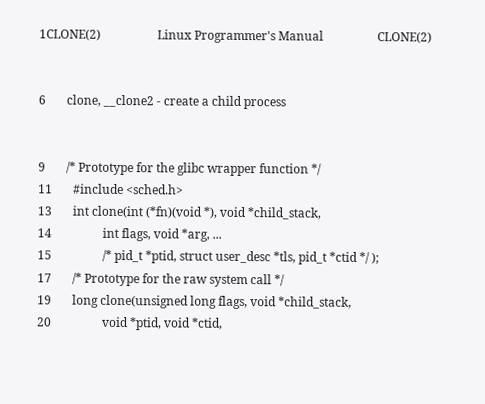1CLONE(2)                   Linux Programmer's Manual                  CLONE(2)


6       clone, __clone2 - create a child process


9       /* Prototype for the glibc wrapper function */
11       #include <sched.h>
13       int clone(int (*fn)(void *), void *child_stack,
14                 int flags, void *arg, ...
15                 /* pid_t *ptid, struct user_desc *tls, pid_t *ctid */ );
17       /* Prototype for the raw system call */
19       long clone(unsigned long flags, void *child_stack,
20                 void *ptid, void *ctid,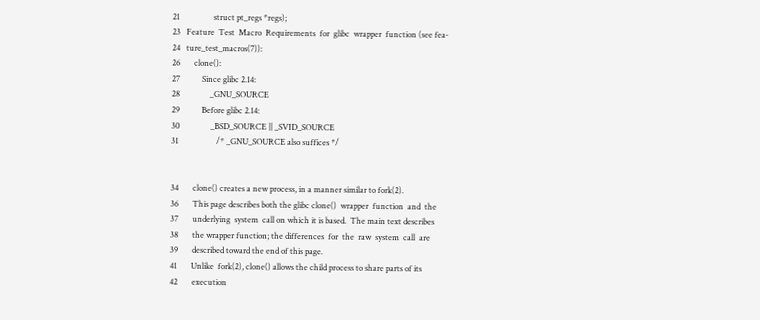21                 struct pt_regs *regs);
23   Feature  Test  Macro  Requirements  for  glibc  wrapper  function (see fea‐
24   ture_test_macros(7)):
26       clone():
27           Since glibc 2.14:
28               _GNU_SOURCE
29           Before glibc 2.14:
30               _BSD_SOURCE || _SVID_SOURCE
31                   /* _GNU_SOURCE also suffices */


34       clone() creates a new process, in a manner similar to fork(2).
36       This page describes both the glibc clone()  wrapper  function  and  the
37       underlying  system  call on which it is based.  The main text describes
38       the wrapper function; the differences  for  the  raw  system  call  are
39       described toward the end of this page.
41       Unlike  fork(2), clone() allows the child process to share parts of its
42       execution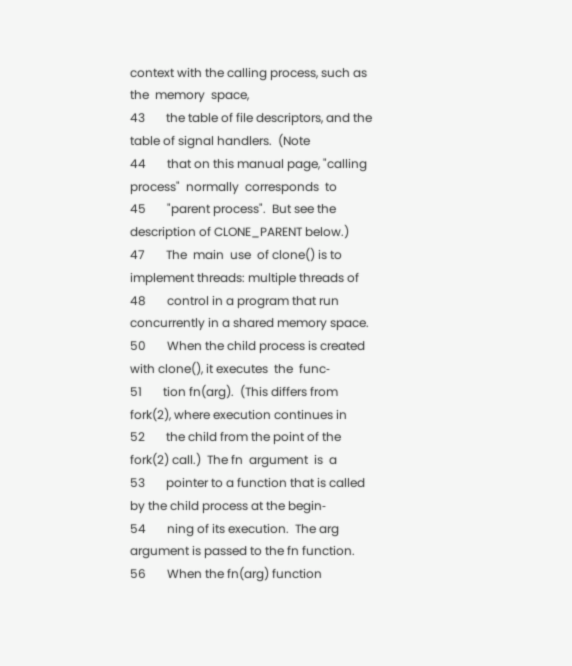context with the calling process, such as the  memory  space,
43       the table of file descriptors, and the table of signal handlers.  (Note
44       that on this manual page, "calling  process"  normally  corresponds  to
45       "parent process".  But see the description of CLONE_PARENT below.)
47       The  main  use  of clone() is to implement threads: multiple threads of
48       control in a program that run concurrently in a shared memory space.
50       When the child process is created with clone(), it executes  the  func‐
51       tion fn(arg).  (This differs from fork(2), where execution continues in
52       the child from the point of the fork(2) call.)  The fn  argument  is  a
53       pointer to a function that is called by the child process at the begin‐
54       ning of its execution.  The arg argument is passed to the fn function.
56       When the fn(arg) function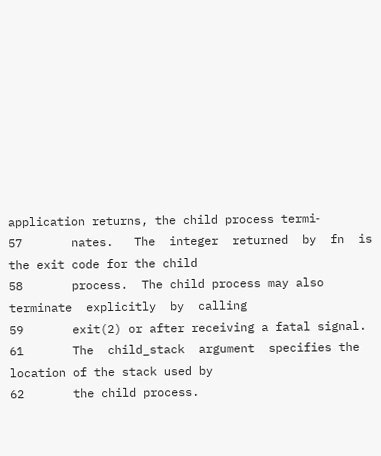application returns, the child process termi‐
57       nates.   The  integer  returned  by  fn  is the exit code for the child
58       process.  The child process may also terminate  explicitly  by  calling
59       exit(2) or after receiving a fatal signal.
61       The  child_stack  argument  specifies the location of the stack used by
62       the child process.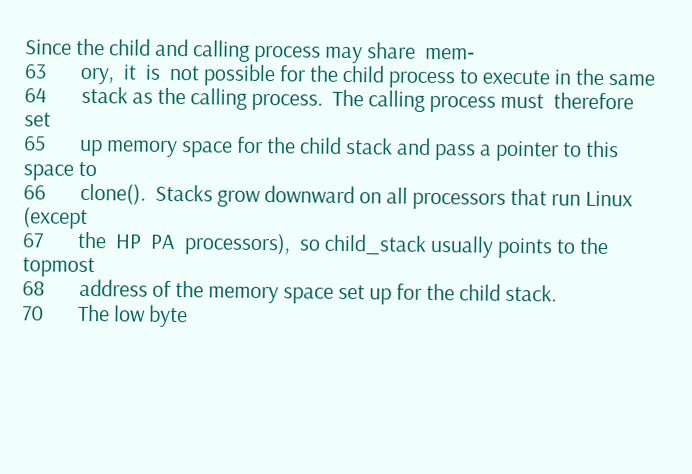Since the child and calling process may share  mem‐
63       ory,  it  is  not possible for the child process to execute in the same
64       stack as the calling process.  The calling process must  therefore  set
65       up memory space for the child stack and pass a pointer to this space to
66       clone().  Stacks grow downward on all processors that run Linux (except
67       the  HP  PA  processors),  so child_stack usually points to the topmost
68       address of the memory space set up for the child stack.
70       The low byte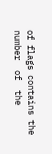of flags contains the number  of  the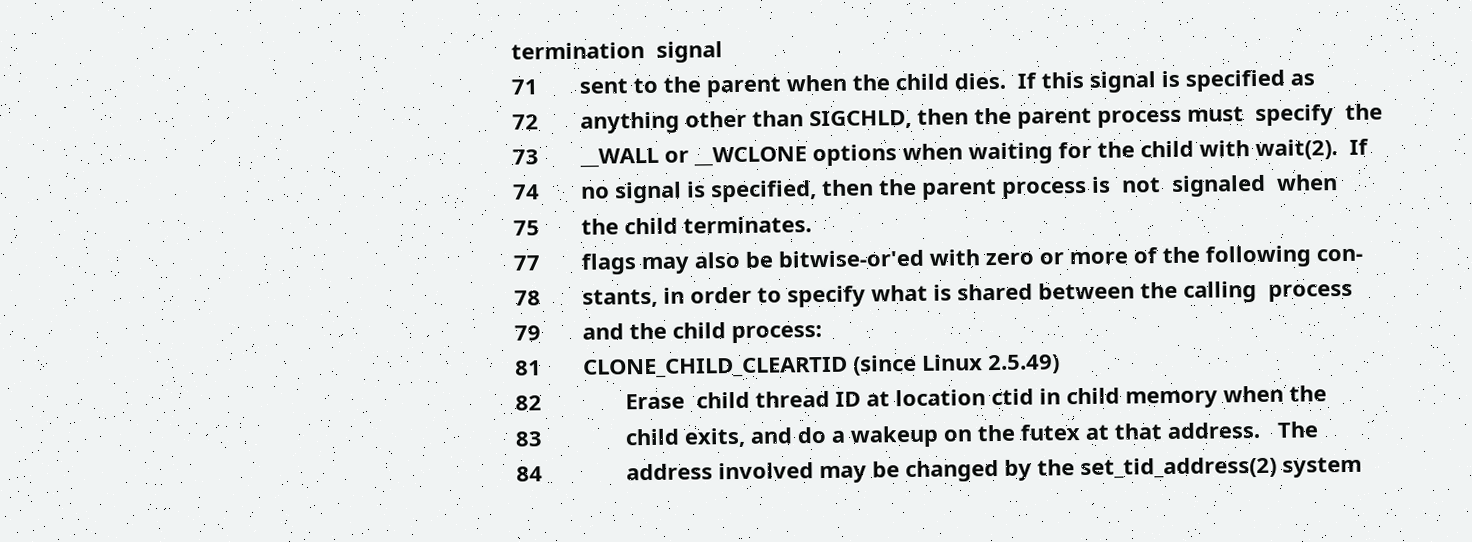termination  signal
71       sent to the parent when the child dies.  If this signal is specified as
72       anything other than SIGCHLD, then the parent process must  specify  the
73       __WALL or __WCLONE options when waiting for the child with wait(2).  If
74       no signal is specified, then the parent process is  not  signaled  when
75       the child terminates.
77       flags may also be bitwise-or'ed with zero or more of the following con‐
78       stants, in order to specify what is shared between the calling  process
79       and the child process:
81       CLONE_CHILD_CLEARTID (since Linux 2.5.49)
82              Erase  child thread ID at location ctid in child memory when the
83              child exits, and do a wakeup on the futex at that address.   The
84              address involved may be changed by the set_tid_address(2) system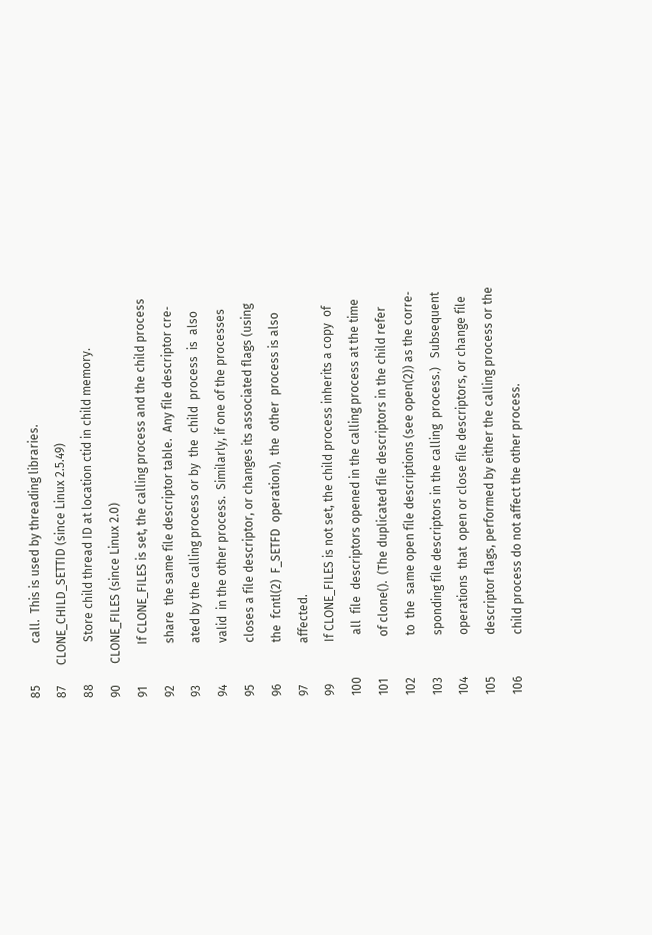85              call.  This is used by threading libraries.
87       CLONE_CHILD_SETTID (since Linux 2.5.49)
88              Store child thread ID at location ctid in child memory.
90       CLONE_FILES (since Linux 2.0)
91              If CLONE_FILES is set, the calling process and the child process
92              share  the same file descriptor table.  Any file descriptor cre‐
93              ated by the calling process or by  the  child  process  is  also
94              valid  in the other process.  Similarly, if one of the processes
95              closes a file descriptor, or changes its associated flags (using
96              the  fcntl(2)  F_SETFD  operation),  the  other  process is also
97              affected.
99              If CLONE_FILES is not set, the child process inherits a copy  of
100              all  file  descriptors opened in the calling process at the time
101              of clone().  (The duplicated file descriptors in the child refer
102              to  the  same open file descriptions (see open(2)) as the corre‐
103              sponding file descriptors in the calling  process.)   Subsequent
104              operations  that  open or close file descriptors, or change file
105              descriptor flags, performed by either the calling process or the
106              child process do not affect the other process.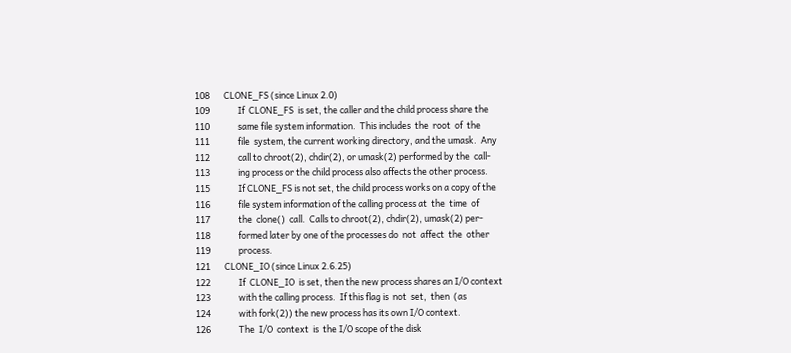108       CLONE_FS (since Linux 2.0)
109              If  CLONE_FS  is set, the caller and the child process share the
110              same file system information.  This includes  the  root  of  the
111              file  system, the current working directory, and the umask.  Any
112              call to chroot(2), chdir(2), or umask(2) performed by the  call‐
113              ing process or the child process also affects the other process.
115              If CLONE_FS is not set, the child process works on a copy of the
116              file system information of the calling process at  the  time  of
117              the  clone()  call.  Calls to chroot(2), chdir(2), umask(2) per‐
118              formed later by one of the processes do  not  affect  the  other
119              process.
121       CLONE_IO (since Linux 2.6.25)
122              If  CLONE_IO  is set, then the new process shares an I/O context
123              with the calling process.  If this flag is  not  set,  then  (as
124              with fork(2)) the new process has its own I/O context.
126              The  I/O  context  is  the I/O scope of the disk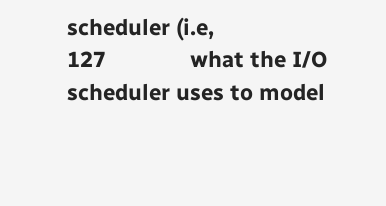scheduler (i.e,
127              what the I/O scheduler uses to model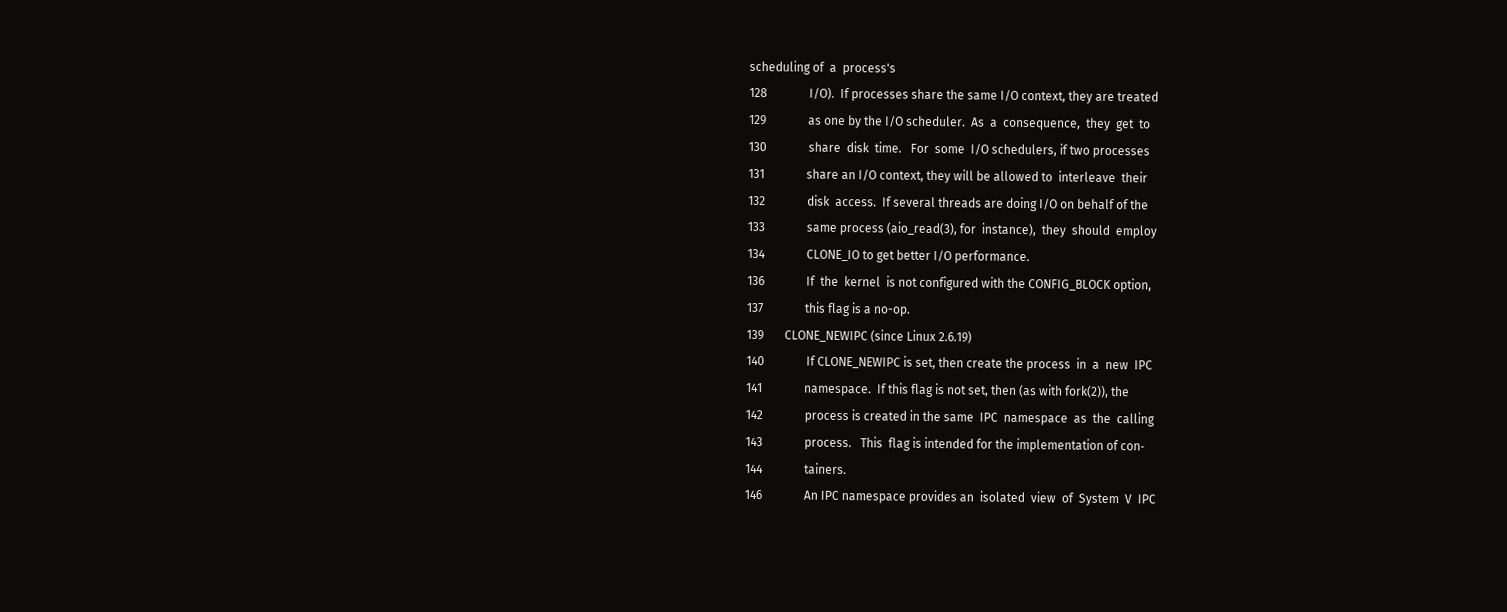scheduling of  a  process's
128              I/O).  If processes share the same I/O context, they are treated
129              as one by the I/O scheduler.  As  a  consequence,  they  get  to
130              share  disk  time.   For  some  I/O schedulers, if two processes
131              share an I/O context, they will be allowed to  interleave  their
132              disk  access.  If several threads are doing I/O on behalf of the
133              same process (aio_read(3), for  instance),  they  should  employ
134              CLONE_IO to get better I/O performance.
136              If  the  kernel  is not configured with the CONFIG_BLOCK option,
137              this flag is a no-op.
139       CLONE_NEWIPC (since Linux 2.6.19)
140              If CLONE_NEWIPC is set, then create the process  in  a  new  IPC
141              namespace.  If this flag is not set, then (as with fork(2)), the
142              process is created in the same  IPC  namespace  as  the  calling
143              process.   This  flag is intended for the implementation of con‐
144              tainers.
146              An IPC namespace provides an  isolated  view  of  System  V  IPC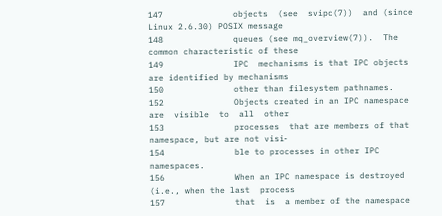147              objects  (see  svipc(7))  and (since Linux 2.6.30) POSIX message
148              queues (see mq_overview(7)).  The common characteristic of these
149              IPC  mechanisms is that IPC objects are identified by mechanisms
150              other than filesystem pathnames.
152              Objects created in an IPC namespace are  visible  to  all  other
153              processes  that are members of that namespace, but are not visi‐
154              ble to processes in other IPC namespaces.
156              When an IPC namespace is destroyed (i.e., when the last  process
157              that  is  a member of the namespace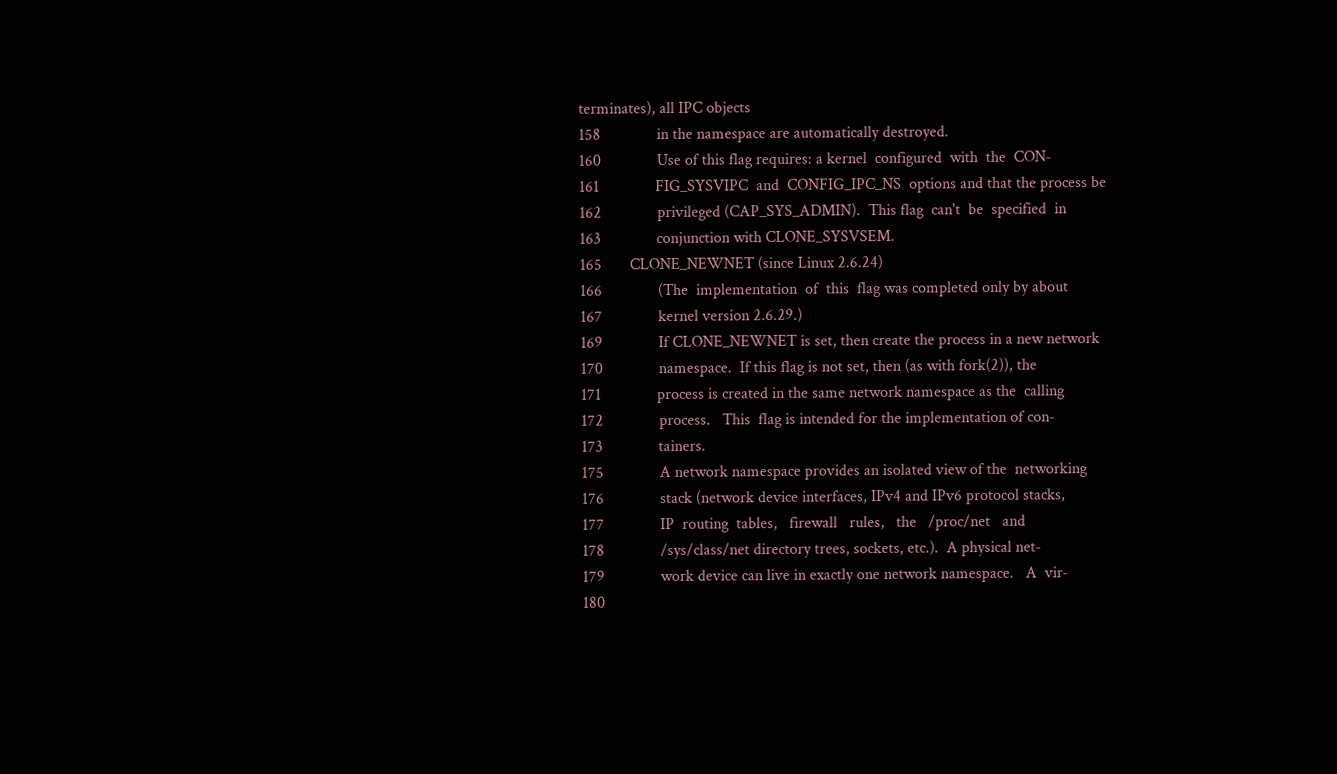terminates), all IPC objects
158              in the namespace are automatically destroyed.
160              Use of this flag requires: a kernel  configured  with  the  CON‐
161              FIG_SYSVIPC  and  CONFIG_IPC_NS  options and that the process be
162              privileged (CAP_SYS_ADMIN).  This flag  can't  be  specified  in
163              conjunction with CLONE_SYSVSEM.
165       CLONE_NEWNET (since Linux 2.6.24)
166              (The  implementation  of  this  flag was completed only by about
167              kernel version 2.6.29.)
169              If CLONE_NEWNET is set, then create the process in a new network
170              namespace.  If this flag is not set, then (as with fork(2)), the
171              process is created in the same network namespace as the  calling
172              process.   This  flag is intended for the implementation of con‐
173              tainers.
175              A network namespace provides an isolated view of the  networking
176              stack (network device interfaces, IPv4 and IPv6 protocol stacks,
177              IP  routing  tables,   firewall   rules,   the   /proc/net   and
178              /sys/class/net directory trees, sockets, etc.).  A physical net‐
179              work device can live in exactly one network namespace.   A  vir‐
180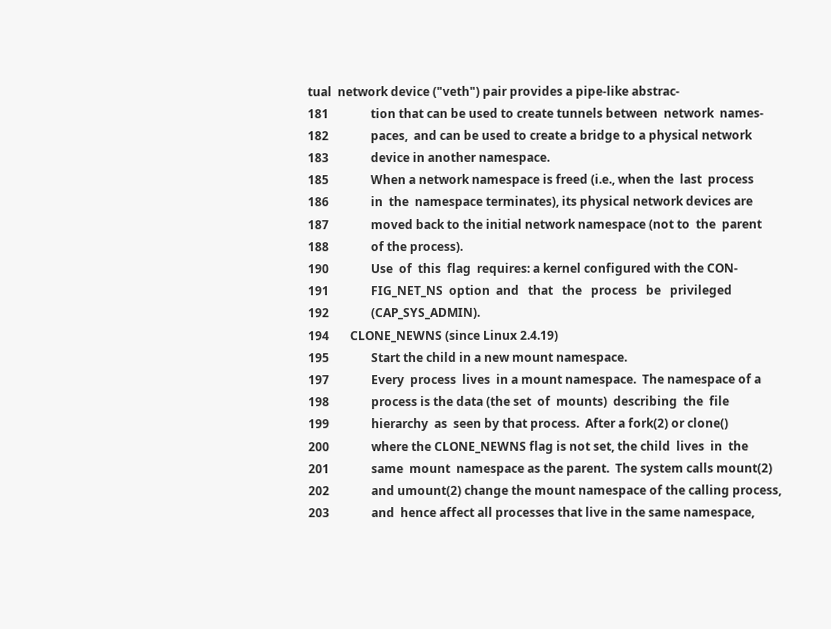tual  network device ("veth") pair provides a pipe-like abstrac‐
181              tion that can be used to create tunnels between  network  names‐
182              paces,  and can be used to create a bridge to a physical network
183              device in another namespace.
185              When a network namespace is freed (i.e., when the  last  process
186              in  the  namespace terminates), its physical network devices are
187              moved back to the initial network namespace (not to  the  parent
188              of the process).
190              Use  of  this  flag  requires: a kernel configured with the CON‐
191              FIG_NET_NS  option  and   that   the   process   be   privileged
192              (CAP_SYS_ADMIN).
194       CLONE_NEWNS (since Linux 2.4.19)
195              Start the child in a new mount namespace.
197              Every  process  lives  in a mount namespace.  The namespace of a
198              process is the data (the set  of  mounts)  describing  the  file
199              hierarchy  as  seen by that process.  After a fork(2) or clone()
200              where the CLONE_NEWNS flag is not set, the child  lives  in  the
201              same  mount  namespace as the parent.  The system calls mount(2)
202              and umount(2) change the mount namespace of the calling process,
203              and  hence affect all processes that live in the same namespace,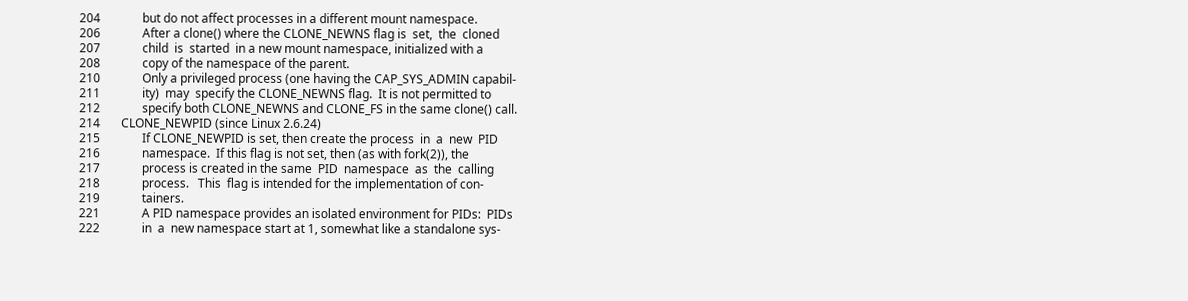204              but do not affect processes in a different mount namespace.
206              After a clone() where the CLONE_NEWNS flag is  set,  the  cloned
207              child  is  started  in a new mount namespace, initialized with a
208              copy of the namespace of the parent.
210              Only a privileged process (one having the CAP_SYS_ADMIN capabil‐
211              ity)  may  specify the CLONE_NEWNS flag.  It is not permitted to
212              specify both CLONE_NEWNS and CLONE_FS in the same clone() call.
214       CLONE_NEWPID (since Linux 2.6.24)
215              If CLONE_NEWPID is set, then create the process  in  a  new  PID
216              namespace.  If this flag is not set, then (as with fork(2)), the
217              process is created in the same  PID  namespace  as  the  calling
218              process.   This  flag is intended for the implementation of con‐
219              tainers.
221              A PID namespace provides an isolated environment for PIDs:  PIDs
222              in  a  new namespace start at 1, somewhat like a standalone sys‐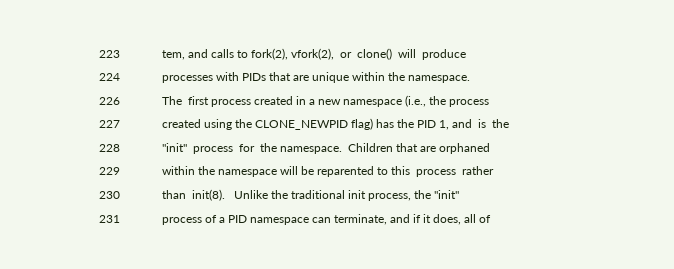223              tem, and calls to fork(2), vfork(2),  or  clone()  will  produce
224              processes with PIDs that are unique within the namespace.
226              The  first process created in a new namespace (i.e., the process
227              created using the CLONE_NEWPID flag) has the PID 1, and  is  the
228              "init"  process  for  the namespace.  Children that are orphaned
229              within the namespace will be reparented to this  process  rather
230              than  init(8).   Unlike the traditional init process, the "init"
231              process of a PID namespace can terminate, and if it does, all of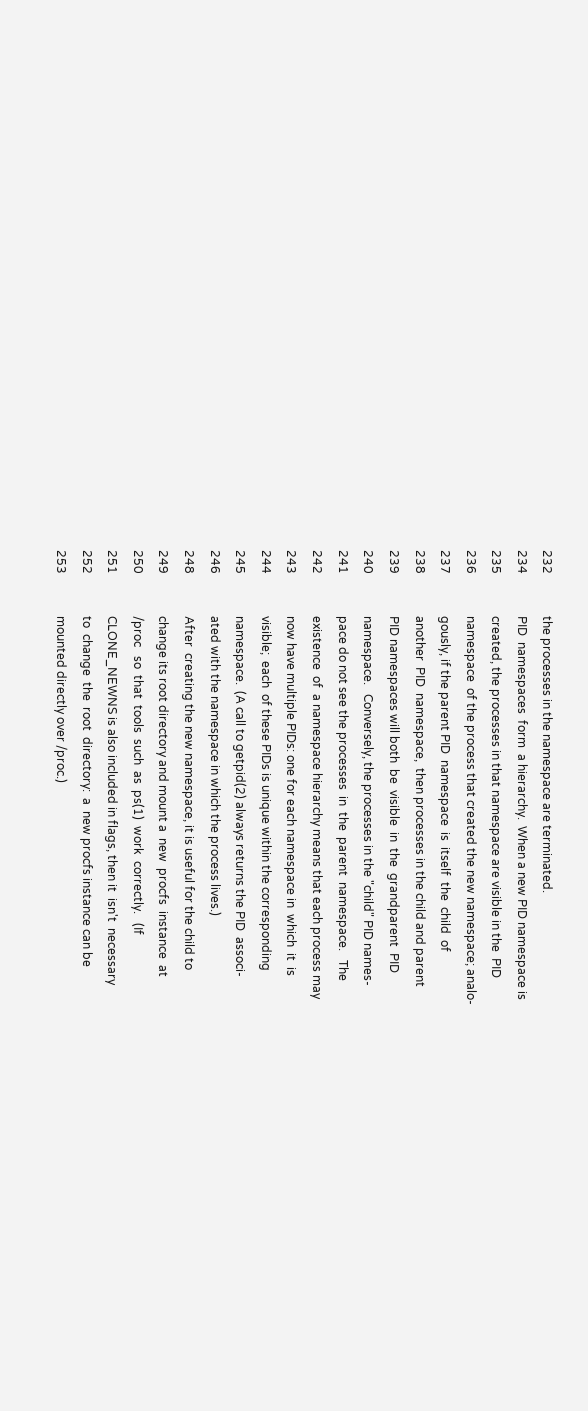232              the processes in the namespace are terminated.
234              PID  namespaces  form  a hierarchy.  When a new PID namespace is
235              created, the processes in that namespace are visible in the  PID
236              namespace  of the process that created the new namespace; analo‐
237              gously, if the parent PID  namespace  is  itself  the  child  of
238              another  PID  namespace,  then processes in the child and parent
239              PID namespaces will both  be  visible  in  the  grandparent  PID
240              namespace.   Conversely, the processes in the "child" PID names‐
241              pace do not see the processes  in  the  parent  namespace.   The
242              existence  of  a namespace hierarchy means that each process may
243              now have multiple PIDs: one for each namespace in  which  it  is
244              visible;  each  of these PIDs is unique within the corresponding
245              namespace.  (A call to getpid(2) always returns the PID  associ‐
246              ated with the namespace in which the process lives.)
248              After  creating the new namespace, it is useful for the child to
249              change its root directory and mount a  new  procfs  instance  at
250              /proc   so  that  tools  such  as  ps(1)  work  correctly.   (If
251              CLONE_NEWNS is also included in flags, then it  isn't  necessary
252              to  change  the  root  directory:  a  new procfs instance can be
253              mounted directly over /proc.)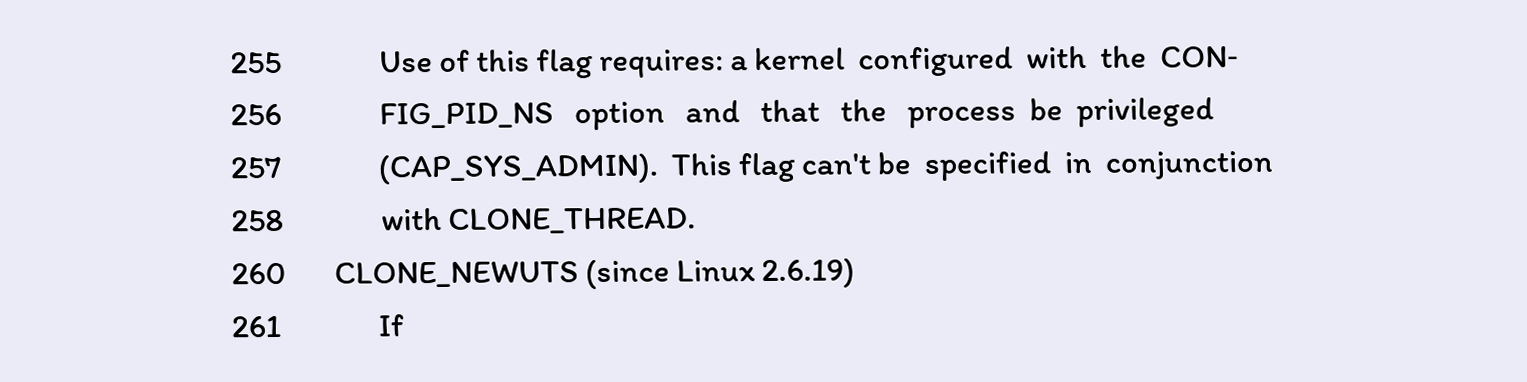255              Use of this flag requires: a kernel  configured  with  the  CON‐
256              FIG_PID_NS   option   and   that   the   process  be  privileged
257              (CAP_SYS_ADMIN).  This flag can't be  specified  in  conjunction
258              with CLONE_THREAD.
260       CLONE_NEWUTS (since Linux 2.6.19)
261              If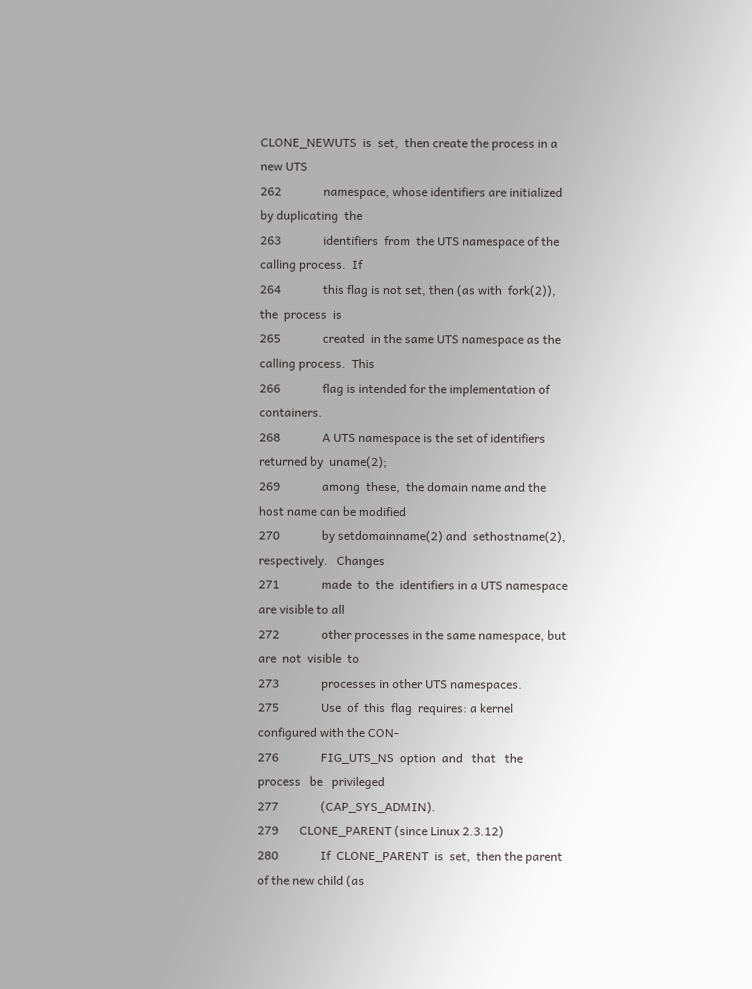CLONE_NEWUTS  is  set,  then create the process in a new UTS
262              namespace, whose identifiers are initialized by duplicating  the
263              identifiers  from  the UTS namespace of the calling process.  If
264              this flag is not set, then (as with  fork(2)),  the  process  is
265              created  in the same UTS namespace as the calling process.  This
266              flag is intended for the implementation of containers.
268              A UTS namespace is the set of identifiers returned by  uname(2);
269              among  these,  the domain name and the host name can be modified
270              by setdomainname(2) and  sethostname(2), respectively.   Changes
271              made  to  the  identifiers in a UTS namespace are visible to all
272              other processes in the same namespace, but are  not  visible  to
273              processes in other UTS namespaces.
275              Use  of  this  flag  requires: a kernel configured with the CON‐
276              FIG_UTS_NS  option  and   that   the   process   be   privileged
277              (CAP_SYS_ADMIN).
279       CLONE_PARENT (since Linux 2.3.12)
280              If  CLONE_PARENT  is  set,  then the parent of the new child (as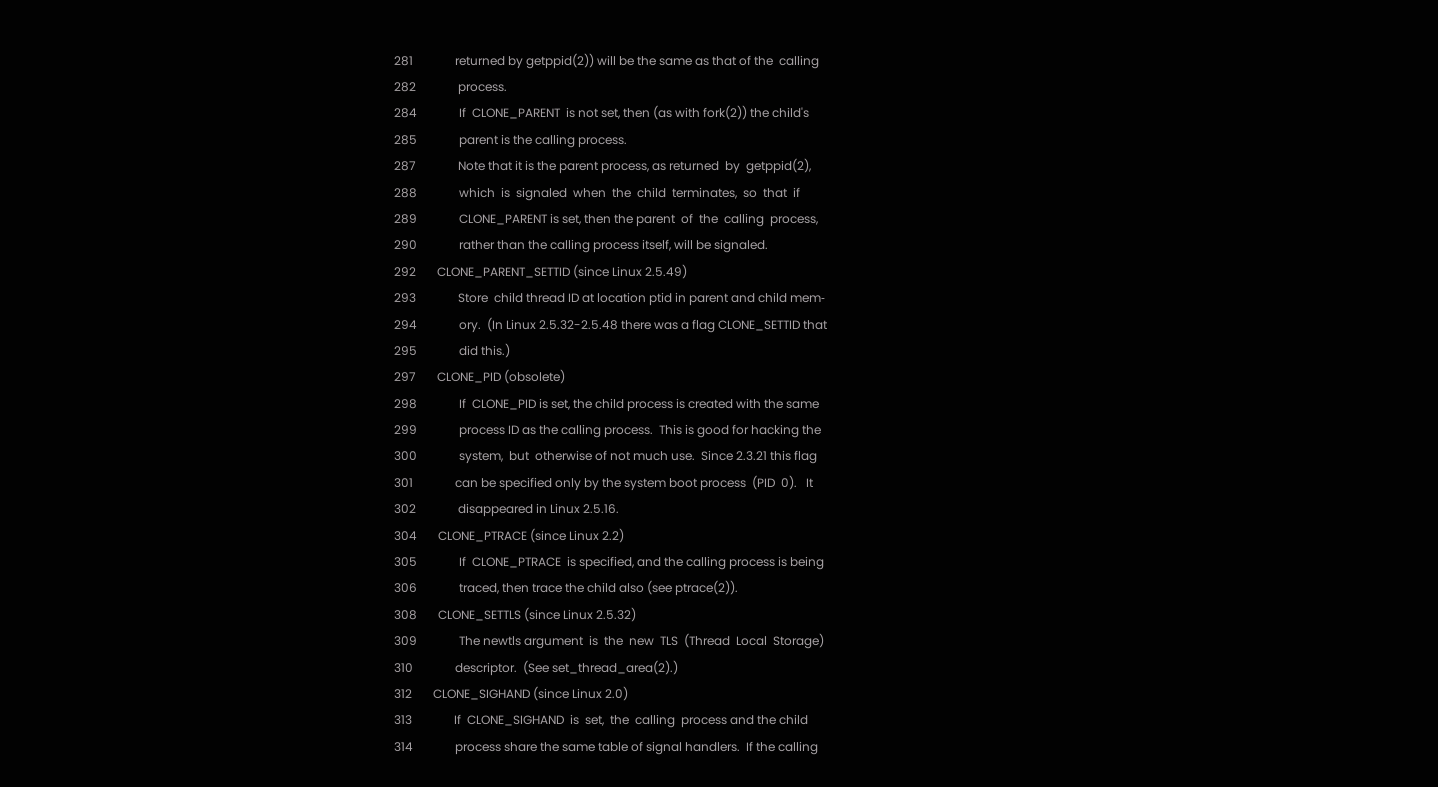281              returned by getppid(2)) will be the same as that of the  calling
282              process.
284              If  CLONE_PARENT  is not set, then (as with fork(2)) the child's
285              parent is the calling process.
287              Note that it is the parent process, as returned  by  getppid(2),
288              which  is  signaled  when  the  child  terminates,  so  that  if
289              CLONE_PARENT is set, then the parent  of  the  calling  process,
290              rather than the calling process itself, will be signaled.
292       CLONE_PARENT_SETTID (since Linux 2.5.49)
293              Store  child thread ID at location ptid in parent and child mem‐
294              ory.  (In Linux 2.5.32-2.5.48 there was a flag CLONE_SETTID that
295              did this.)
297       CLONE_PID (obsolete)
298              If  CLONE_PID is set, the child process is created with the same
299              process ID as the calling process.  This is good for hacking the
300              system,  but  otherwise of not much use.  Since 2.3.21 this flag
301              can be specified only by the system boot process  (PID  0).   It
302              disappeared in Linux 2.5.16.
304       CLONE_PTRACE (since Linux 2.2)
305              If  CLONE_PTRACE  is specified, and the calling process is being
306              traced, then trace the child also (see ptrace(2)).
308       CLONE_SETTLS (since Linux 2.5.32)
309              The newtls argument  is  the  new  TLS  (Thread  Local  Storage)
310              descriptor.  (See set_thread_area(2).)
312       CLONE_SIGHAND (since Linux 2.0)
313              If  CLONE_SIGHAND  is  set,  the  calling  process and the child
314              process share the same table of signal handlers.  If the calling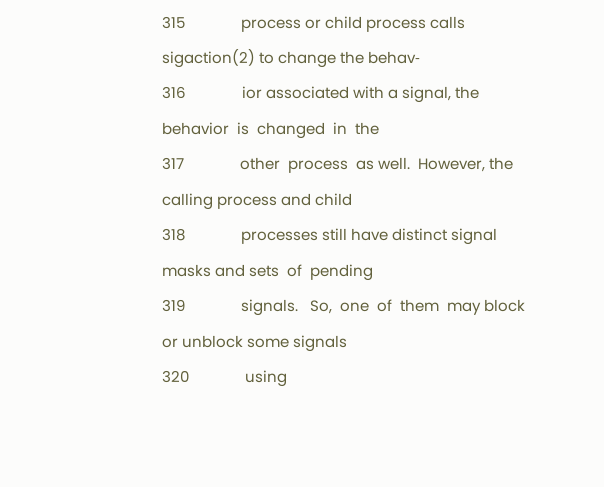315              process or child process calls sigaction(2) to change the behav‐
316              ior associated with a signal, the behavior  is  changed  in  the
317              other  process  as well.  However, the calling process and child
318              processes still have distinct signal masks and sets  of  pending
319              signals.   So,  one  of  them  may block or unblock some signals
320              using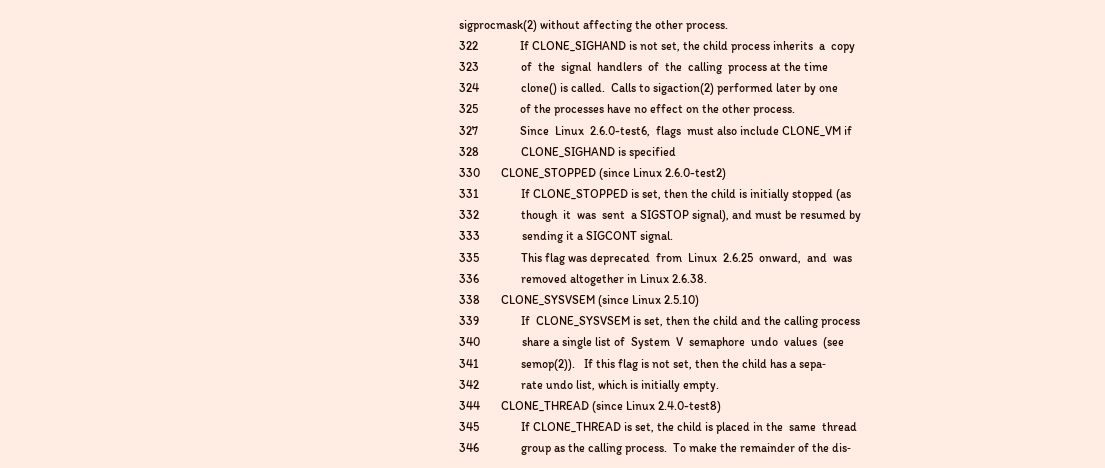sigprocmask(2) without affecting the other process.
322              If CLONE_SIGHAND is not set, the child process inherits  a  copy
323              of  the  signal  handlers  of  the  calling  process at the time
324              clone() is called.  Calls to sigaction(2) performed later by one
325              of the processes have no effect on the other process.
327              Since  Linux  2.6.0-test6,  flags  must also include CLONE_VM if
328              CLONE_SIGHAND is specified
330       CLONE_STOPPED (since Linux 2.6.0-test2)
331              If CLONE_STOPPED is set, then the child is initially stopped (as
332              though  it  was  sent  a SIGSTOP signal), and must be resumed by
333              sending it a SIGCONT signal.
335              This flag was deprecated  from  Linux  2.6.25  onward,  and  was
336              removed altogether in Linux 2.6.38.
338       CLONE_SYSVSEM (since Linux 2.5.10)
339              If  CLONE_SYSVSEM is set, then the child and the calling process
340              share a single list of  System  V  semaphore  undo  values  (see
341              semop(2)).   If this flag is not set, then the child has a sepa‐
342              rate undo list, which is initially empty.
344       CLONE_THREAD (since Linux 2.4.0-test8)
345              If CLONE_THREAD is set, the child is placed in the  same  thread
346              group as the calling process.  To make the remainder of the dis‐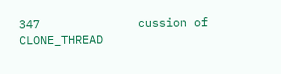347              cussion of CLONE_THREAD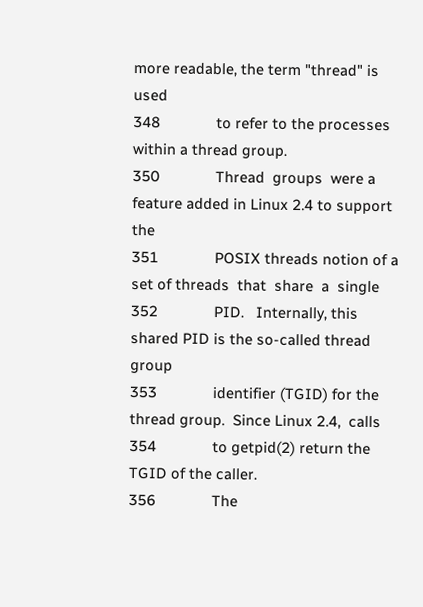more readable, the term "thread" is used
348              to refer to the processes within a thread group.
350              Thread  groups  were a feature added in Linux 2.4 to support the
351              POSIX threads notion of a set of threads  that  share  a  single
352              PID.   Internally, this shared PID is the so-called thread group
353              identifier (TGID) for the thread group.  Since Linux 2.4,  calls
354              to getpid(2) return the TGID of the caller.
356              The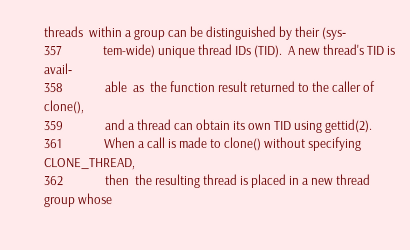threads  within a group can be distinguished by their (sys‐
357              tem-wide) unique thread IDs (TID).  A new thread's TID is avail‐
358              able  as  the function result returned to the caller of clone(),
359              and a thread can obtain its own TID using gettid(2).
361              When a call is made to clone() without specifying  CLONE_THREAD,
362              then  the resulting thread is placed in a new thread group whose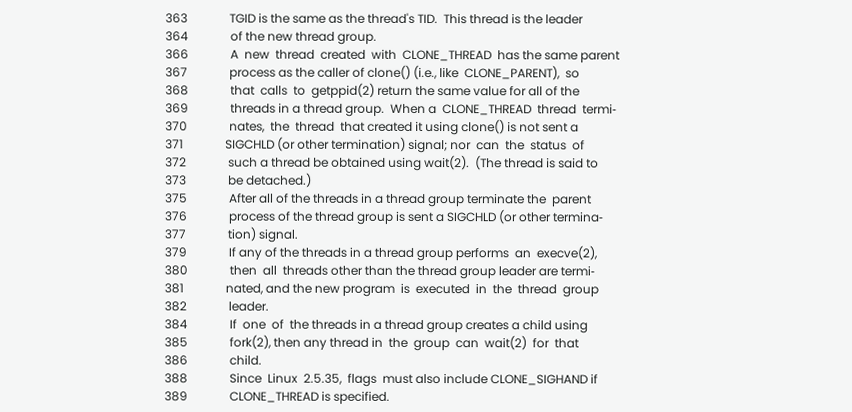363              TGID is the same as the thread's TID.  This thread is the leader
364              of the new thread group.
366              A  new  thread  created  with  CLONE_THREAD  has the same parent
367              process as the caller of clone() (i.e., like  CLONE_PARENT),  so
368              that  calls  to  getppid(2) return the same value for all of the
369              threads in a thread group.  When a  CLONE_THREAD  thread  termi‐
370              nates,  the  thread  that created it using clone() is not sent a
371              SIGCHLD (or other termination) signal; nor  can  the  status  of
372              such a thread be obtained using wait(2).  (The thread is said to
373              be detached.)
375              After all of the threads in a thread group terminate the  parent
376              process of the thread group is sent a SIGCHLD (or other termina‐
377              tion) signal.
379              If any of the threads in a thread group performs  an  execve(2),
380              then  all  threads other than the thread group leader are termi‐
381              nated, and the new program  is  executed  in  the  thread  group
382              leader.
384              If  one  of  the threads in a thread group creates a child using
385              fork(2), then any thread in  the  group  can  wait(2)  for  that
386              child.
388              Since  Linux  2.5.35,  flags  must also include CLONE_SIGHAND if
389              CLONE_THREAD is specified.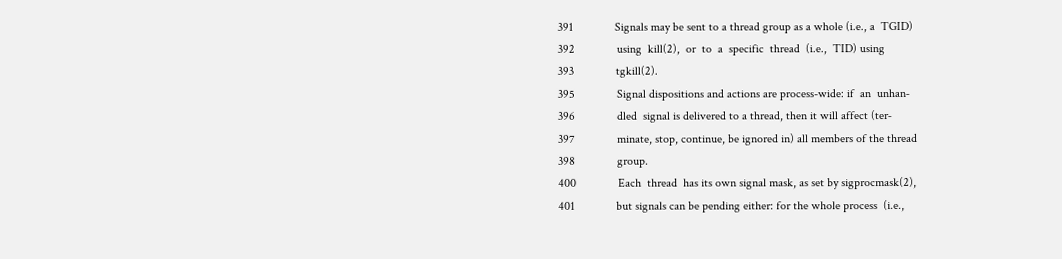391              Signals may be sent to a thread group as a whole (i.e., a  TGID)
392              using  kill(2),  or  to  a  specific  thread  (i.e.,  TID) using
393              tgkill(2).
395              Signal dispositions and actions are process-wide: if  an  unhan‐
396              dled  signal is delivered to a thread, then it will affect (ter‐
397              minate, stop, continue, be ignored in) all members of the thread
398              group.
400              Each  thread  has its own signal mask, as set by sigprocmask(2),
401              but signals can be pending either: for the whole process  (i.e.,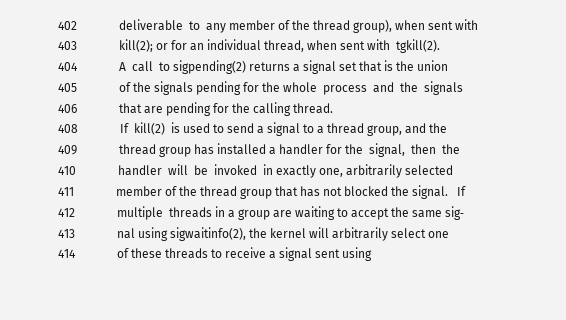402              deliverable  to  any member of the thread group), when sent with
403              kill(2); or for an individual thread, when sent with  tgkill(2).
404              A  call  to sigpending(2) returns a signal set that is the union
405              of the signals pending for the whole  process  and  the  signals
406              that are pending for the calling thread.
408              If  kill(2)  is used to send a signal to a thread group, and the
409              thread group has installed a handler for the  signal,  then  the
410              handler  will  be  invoked  in exactly one, arbitrarily selected
411              member of the thread group that has not blocked the signal.   If
412              multiple  threads in a group are waiting to accept the same sig‐
413              nal using sigwaitinfo(2), the kernel will arbitrarily select one
414              of these threads to receive a signal sent using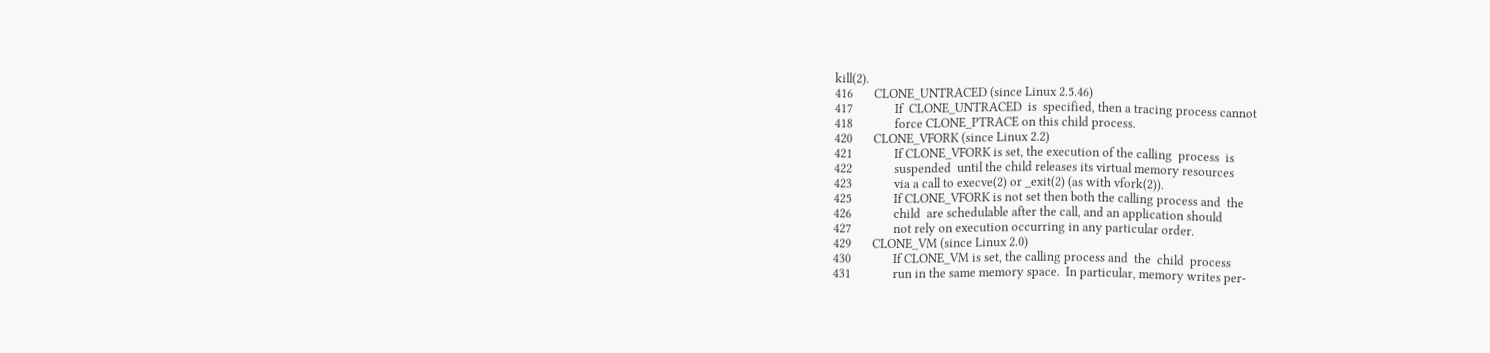kill(2).
416       CLONE_UNTRACED (since Linux 2.5.46)
417              If  CLONE_UNTRACED  is  specified, then a tracing process cannot
418              force CLONE_PTRACE on this child process.
420       CLONE_VFORK (since Linux 2.2)
421              If CLONE_VFORK is set, the execution of the calling  process  is
422              suspended  until the child releases its virtual memory resources
423              via a call to execve(2) or _exit(2) (as with vfork(2)).
425              If CLONE_VFORK is not set then both the calling process and  the
426              child  are schedulable after the call, and an application should
427              not rely on execution occurring in any particular order.
429       CLONE_VM (since Linux 2.0)
430              If CLONE_VM is set, the calling process and  the  child  process
431              run in the same memory space.  In particular, memory writes per‐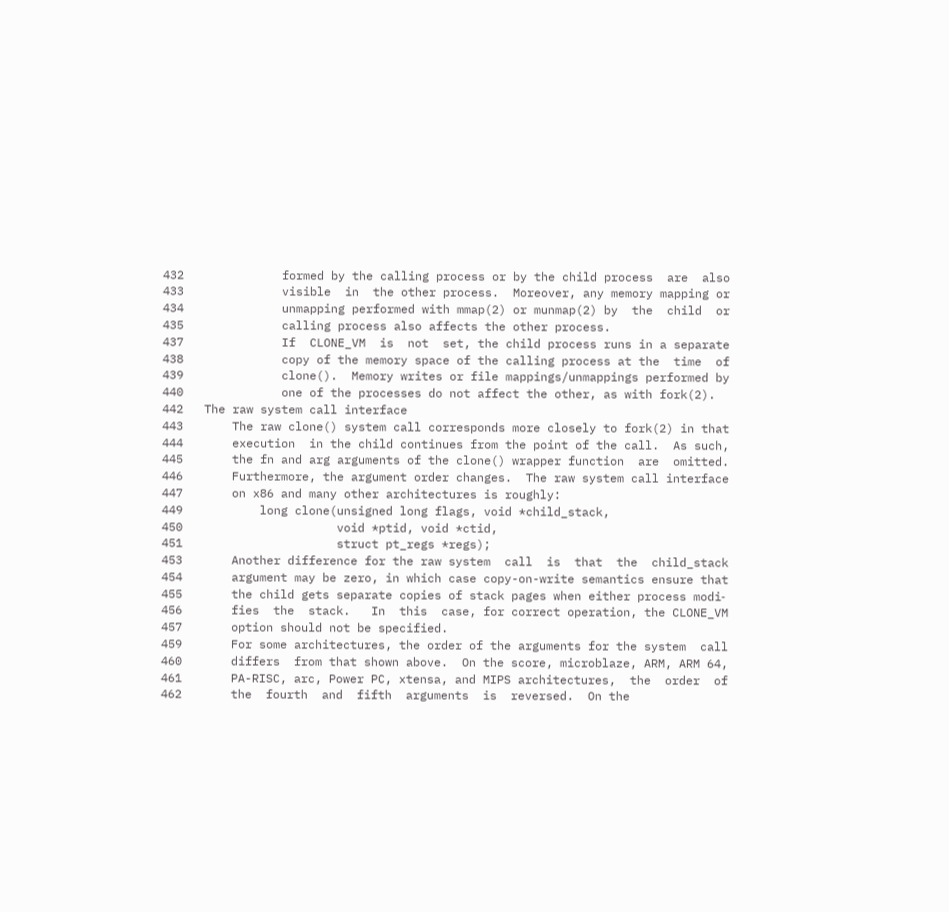432              formed by the calling process or by the child process  are  also
433              visible  in  the other process.  Moreover, any memory mapping or
434              unmapping performed with mmap(2) or munmap(2) by  the  child  or
435              calling process also affects the other process.
437              If  CLONE_VM  is  not  set, the child process runs in a separate
438              copy of the memory space of the calling process at the  time  of
439              clone().  Memory writes or file mappings/unmappings performed by
440              one of the processes do not affect the other, as with fork(2).
442   The raw system call interface
443       The raw clone() system call corresponds more closely to fork(2) in that
444       execution  in the child continues from the point of the call.  As such,
445       the fn and arg arguments of the clone() wrapper function  are  omitted.
446       Furthermore, the argument order changes.  The raw system call interface
447       on x86 and many other architectures is roughly:
449           long clone(unsigned long flags, void *child_stack,
450                      void *ptid, void *ctid,
451                      struct pt_regs *regs);
453       Another difference for the raw system  call  is  that  the  child_stack
454       argument may be zero, in which case copy-on-write semantics ensure that
455       the child gets separate copies of stack pages when either process modi‐
456       fies  the  stack.   In  this  case, for correct operation, the CLONE_VM
457       option should not be specified.
459       For some architectures, the order of the arguments for the system  call
460       differs  from that shown above.  On the score, microblaze, ARM, ARM 64,
461       PA-RISC, arc, Power PC, xtensa, and MIPS architectures,  the  order  of
462       the  fourth  and  fifth  arguments  is  reversed.  On the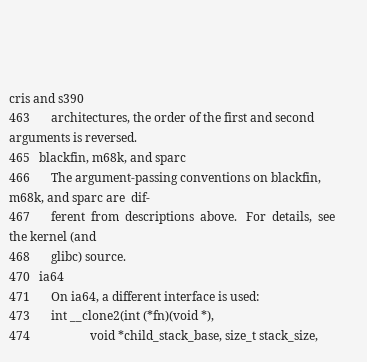cris and s390
463       architectures, the order of the first and second arguments is reversed.
465   blackfin, m68k, and sparc
466       The argument-passing conventions on blackfin, m68k, and sparc are  dif‐
467       ferent  from  descriptions  above.   For  details,  see the kernel (and
468       glibc) source.
470   ia64
471       On ia64, a different interface is used:
473       int __clone2(int (*fn)(void *),
474                    void *child_stack_base, size_t stack_size,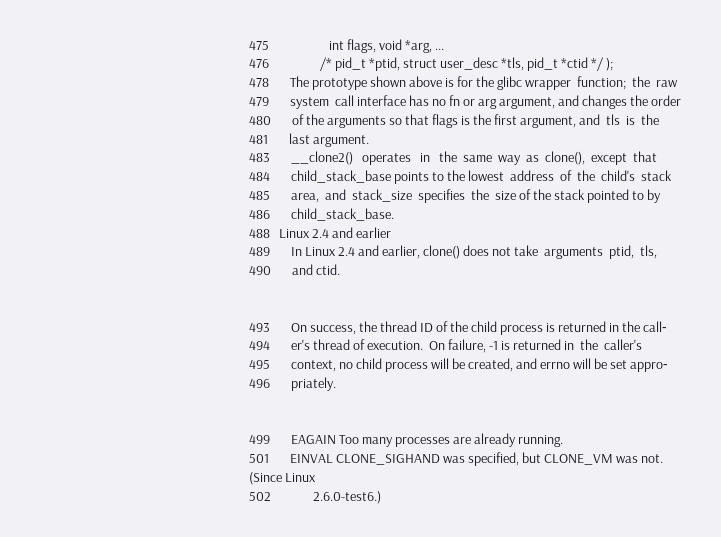475                    int flags, void *arg, ...
476                 /* pid_t *ptid, struct user_desc *tls, pid_t *ctid */ );
478       The prototype shown above is for the glibc wrapper  function;  the  raw
479       system  call interface has no fn or arg argument, and changes the order
480       of the arguments so that flags is the first argument, and  tls  is  the
481       last argument.
483       __clone2()   operates   in   the  same  way  as  clone(),  except  that
484       child_stack_base points to the lowest  address  of  the  child's  stack
485       area,  and  stack_size  specifies  the  size of the stack pointed to by
486       child_stack_base.
488   Linux 2.4 and earlier
489       In Linux 2.4 and earlier, clone() does not take  arguments  ptid,  tls,
490       and ctid.


493       On success, the thread ID of the child process is returned in the call‐
494       er's thread of execution.  On failure, -1 is returned in  the  caller's
495       context, no child process will be created, and errno will be set appro‐
496       priately.


499       EAGAIN Too many processes are already running.
501       EINVAL CLONE_SIGHAND was specified, but CLONE_VM was not.  (Since Linux
502              2.6.0-test6.)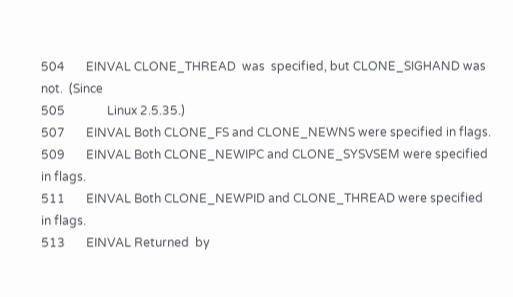504       EINVAL CLONE_THREAD  was  specified, but CLONE_SIGHAND was not.  (Since
505              Linux 2.5.35.)
507       EINVAL Both CLONE_FS and CLONE_NEWNS were specified in flags.
509       EINVAL Both CLONE_NEWIPC and CLONE_SYSVSEM were specified in flags.
511       EINVAL Both CLONE_NEWPID and CLONE_THREAD were specified in flags.
513       EINVAL Returned  by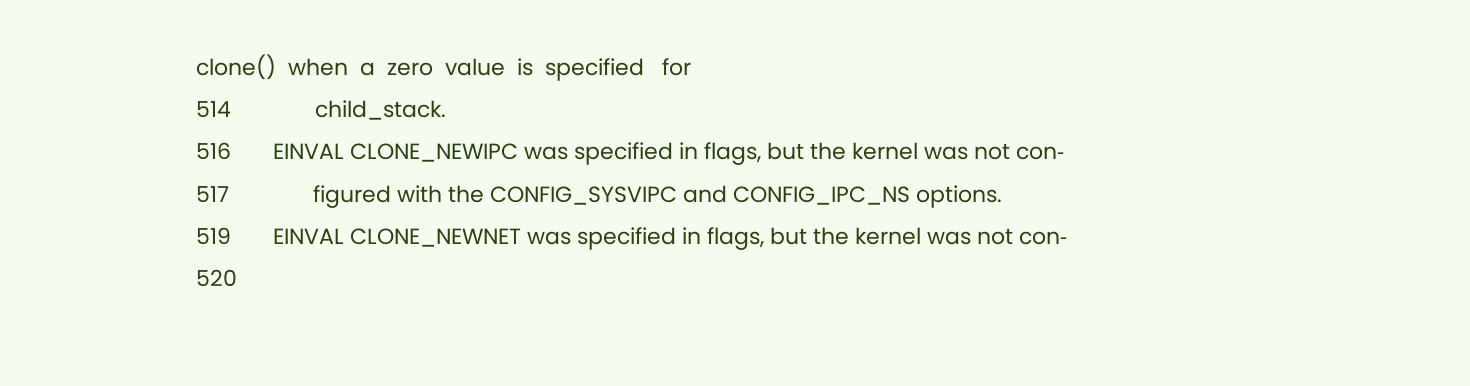clone()  when  a  zero  value  is  specified   for
514              child_stack.
516       EINVAL CLONE_NEWIPC was specified in flags, but the kernel was not con‐
517              figured with the CONFIG_SYSVIPC and CONFIG_IPC_NS options.
519       EINVAL CLONE_NEWNET was specified in flags, but the kernel was not con‐
520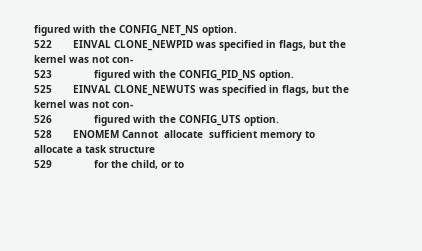figured with the CONFIG_NET_NS option.
522       EINVAL CLONE_NEWPID was specified in flags, but the kernel was not con‐
523              figured with the CONFIG_PID_NS option.
525       EINVAL CLONE_NEWUTS was specified in flags, but the kernel was not con‐
526              figured with the CONFIG_UTS option.
528       ENOMEM Cannot  allocate  sufficient memory to allocate a task structure
529              for the child, or to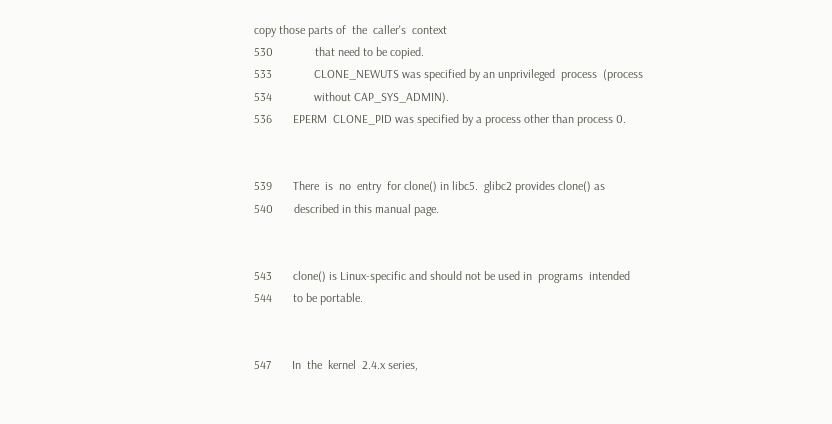copy those parts of  the  caller's  context
530              that need to be copied.
533              CLONE_NEWUTS was specified by an unprivileged  process  (process
534              without CAP_SYS_ADMIN).
536       EPERM  CLONE_PID was specified by a process other than process 0.


539       There  is  no  entry  for clone() in libc5.  glibc2 provides clone() as
540       described in this manual page.


543       clone() is Linux-specific and should not be used in  programs  intended
544       to be portable.


547       In  the  kernel  2.4.x series,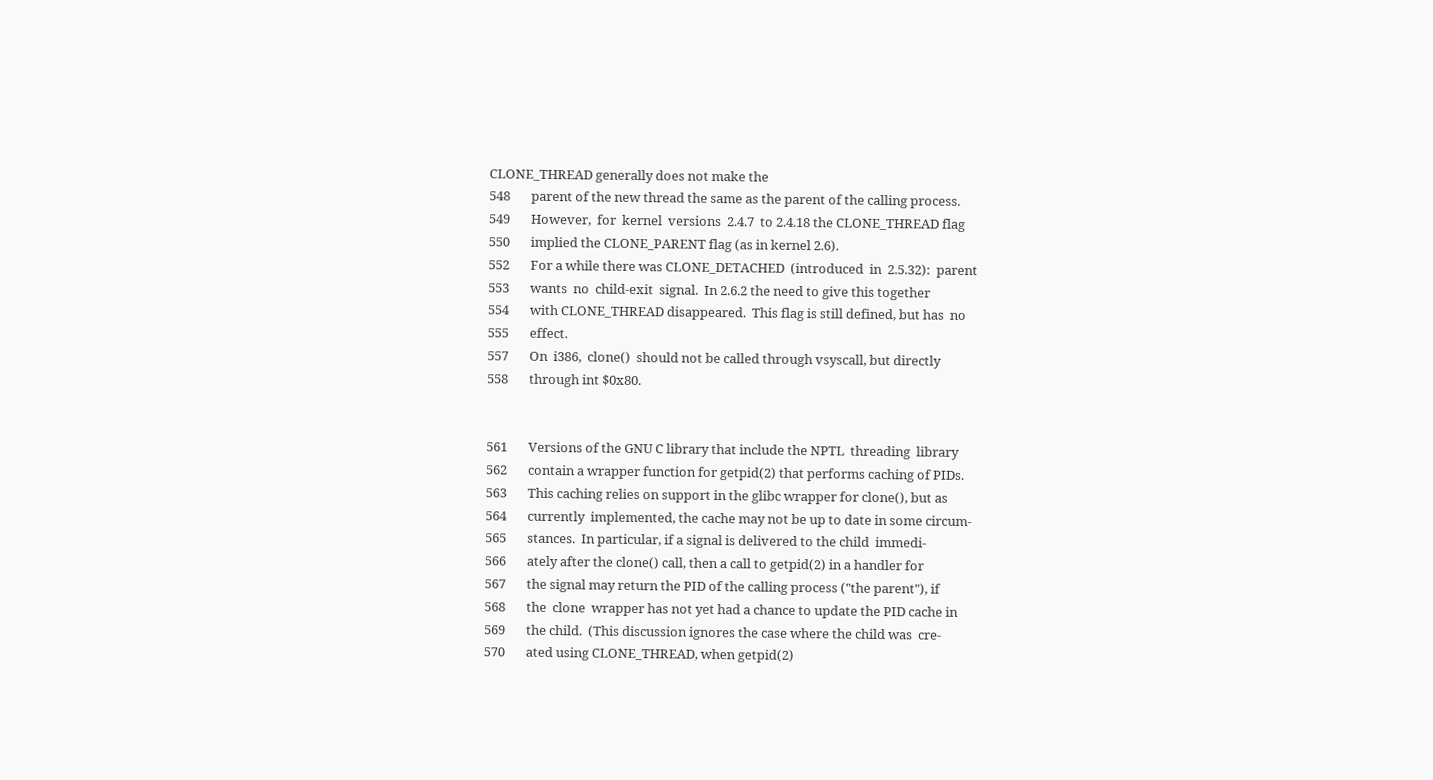CLONE_THREAD generally does not make the
548       parent of the new thread the same as the parent of the calling process.
549       However,  for  kernel  versions  2.4.7  to 2.4.18 the CLONE_THREAD flag
550       implied the CLONE_PARENT flag (as in kernel 2.6).
552       For a while there was CLONE_DETACHED  (introduced  in  2.5.32):  parent
553       wants  no  child-exit  signal.  In 2.6.2 the need to give this together
554       with CLONE_THREAD disappeared.  This flag is still defined, but has  no
555       effect.
557       On  i386,  clone()  should not be called through vsyscall, but directly
558       through int $0x80.


561       Versions of the GNU C library that include the NPTL  threading  library
562       contain a wrapper function for getpid(2) that performs caching of PIDs.
563       This caching relies on support in the glibc wrapper for clone(), but as
564       currently  implemented, the cache may not be up to date in some circum‐
565       stances.  In particular, if a signal is delivered to the child  immedi‐
566       ately after the clone() call, then a call to getpid(2) in a handler for
567       the signal may return the PID of the calling process ("the parent"), if
568       the  clone  wrapper has not yet had a chance to update the PID cache in
569       the child.  (This discussion ignores the case where the child was  cre‐
570       ated using CLONE_THREAD, when getpid(2)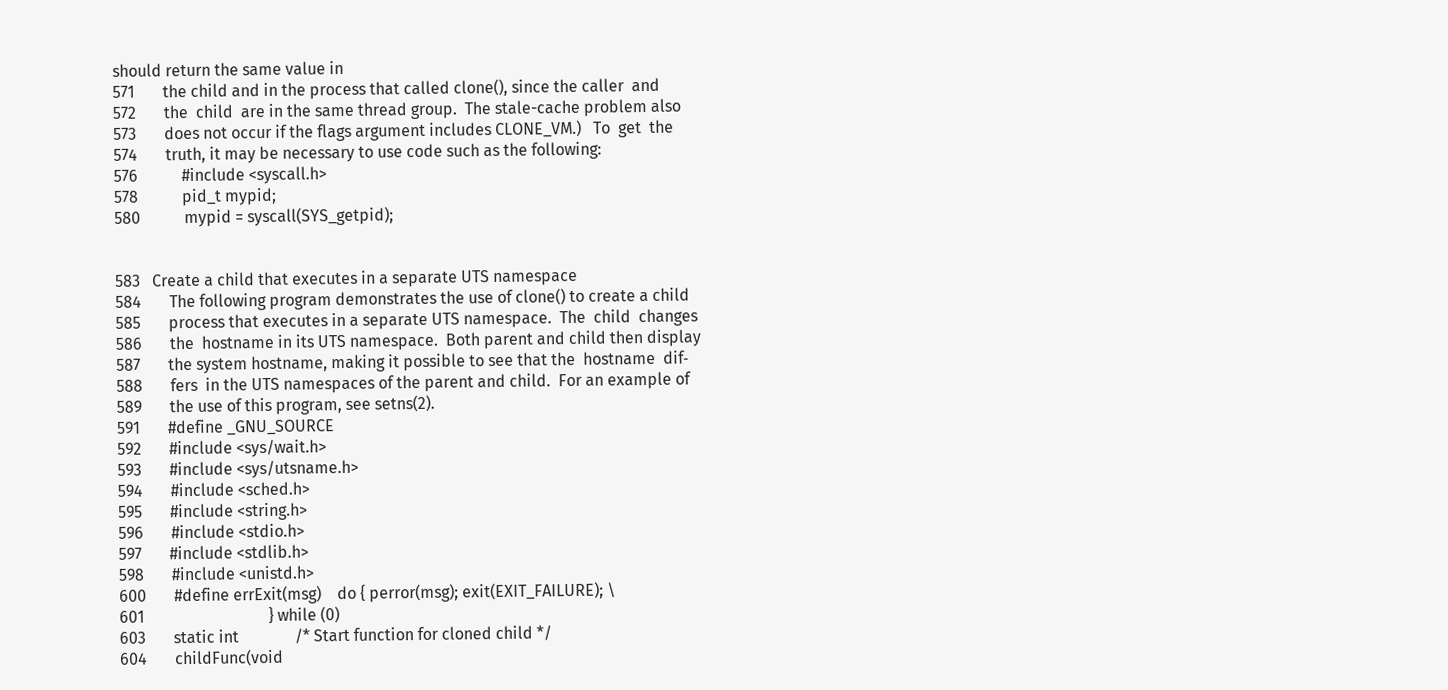should return the same value in
571       the child and in the process that called clone(), since the caller  and
572       the  child  are in the same thread group.  The stale-cache problem also
573       does not occur if the flags argument includes CLONE_VM.)   To  get  the
574       truth, it may be necessary to use code such as the following:
576           #include <syscall.h>
578           pid_t mypid;
580           mypid = syscall(SYS_getpid);


583   Create a child that executes in a separate UTS namespace
584       The following program demonstrates the use of clone() to create a child
585       process that executes in a separate UTS namespace.  The  child  changes
586       the  hostname in its UTS namespace.  Both parent and child then display
587       the system hostname, making it possible to see that the  hostname  dif‐
588       fers  in the UTS namespaces of the parent and child.  For an example of
589       the use of this program, see setns(2).
591       #define _GNU_SOURCE
592       #include <sys/wait.h>
593       #include <sys/utsname.h>
594       #include <sched.h>
595       #include <string.h>
596       #include <stdio.h>
597       #include <stdlib.h>
598       #include <unistd.h>
600       #define errExit(msg)    do { perror(msg); exit(EXIT_FAILURE); \
601                               } while (0)
603       static int              /* Start function for cloned child */
604       childFunc(void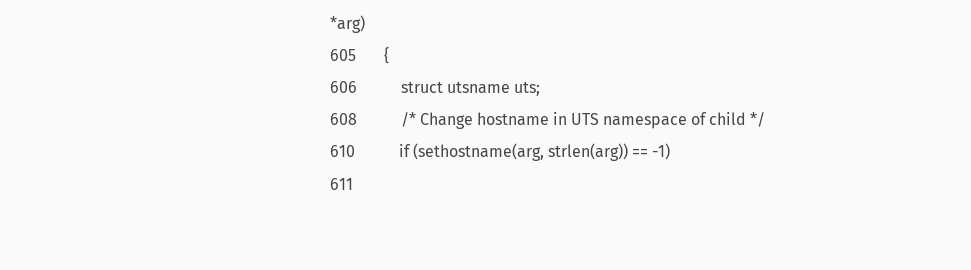*arg)
605       {
606           struct utsname uts;
608           /* Change hostname in UTS namespace of child */
610           if (sethostname(arg, strlen(arg)) == -1)
611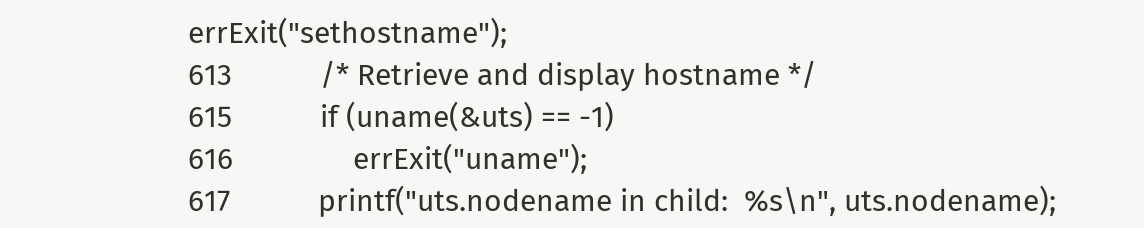errExit("sethostname");
613           /* Retrieve and display hostname */
615           if (uname(&uts) == -1)
616               errExit("uname");
617           printf("uts.nodename in child:  %s\n", uts.nodename);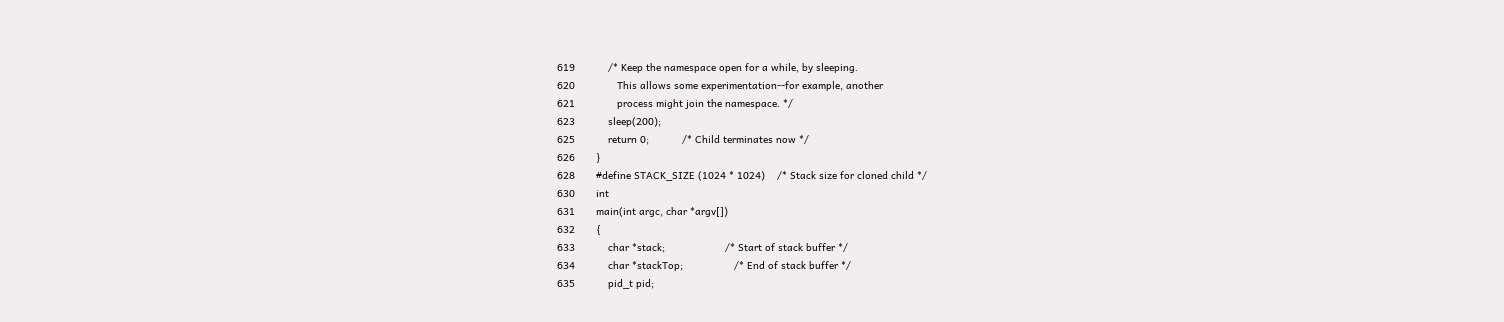619           /* Keep the namespace open for a while, by sleeping.
620              This allows some experimentation--for example, another
621              process might join the namespace. */
623           sleep(200);
625           return 0;           /* Child terminates now */
626       }
628       #define STACK_SIZE (1024 * 1024)    /* Stack size for cloned child */
630       int
631       main(int argc, char *argv[])
632       {
633           char *stack;                    /* Start of stack buffer */
634           char *stackTop;                 /* End of stack buffer */
635           pid_t pid;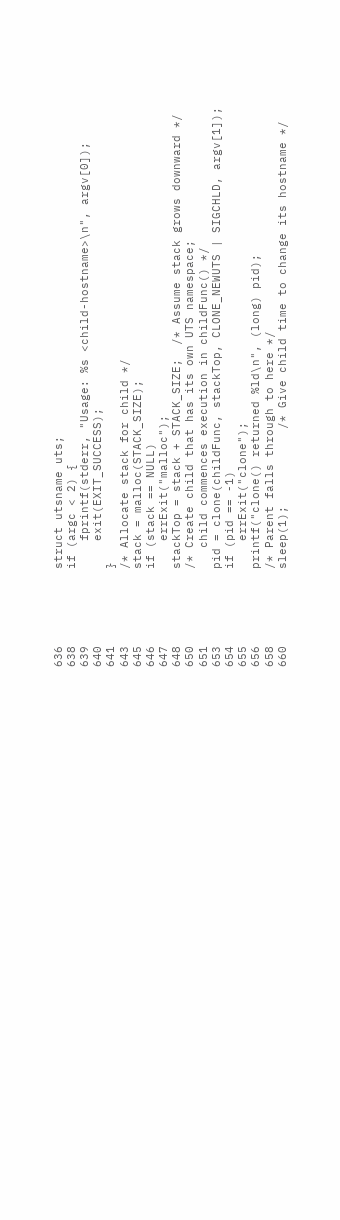636           struct utsname uts;
638           if (argc < 2) {
639               fprintf(stderr, "Usage: %s <child-hostname>\n", argv[0]);
640               exit(EXIT_SUCCESS);
641           }
643           /* Allocate stack for child */
645           stack = malloc(STACK_SIZE);
646           if (stack == NULL)
647               errExit("malloc");
648           stackTop = stack + STACK_SIZE;  /* Assume stack grows downward */
650           /* Create child that has its own UTS namespace;
651              child commences execution in childFunc() */
653           pid = clone(childFunc, stackTop, CLONE_NEWUTS | SIGCHLD, argv[1]);
654           if (pid == -1)
655               errExit("clone");
656           printf("clone() returned %ld\n", (long) pid);
658           /* Parent falls through to here */
660           sleep(1);           /* Give child time to change its hostname */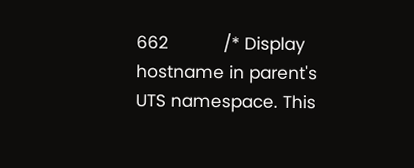662           /* Display hostname in parent's UTS namespace. This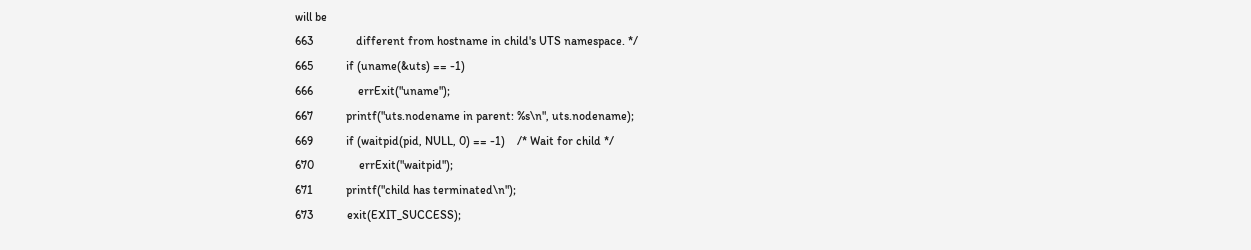will be
663              different from hostname in child's UTS namespace. */
665           if (uname(&uts) == -1)
666               errExit("uname");
667           printf("uts.nodename in parent: %s\n", uts.nodename);
669           if (waitpid(pid, NULL, 0) == -1)    /* Wait for child */
670               errExit("waitpid");
671           printf("child has terminated\n");
673           exit(EXIT_SUCCESS);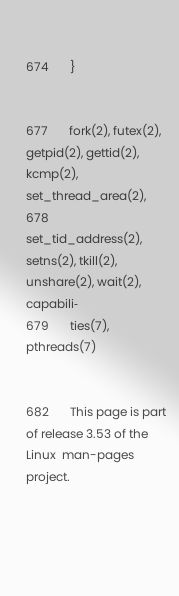674       }


677       fork(2), futex(2), getpid(2), gettid(2),  kcmp(2),  set_thread_area(2),
678       set_tid_address(2),  setns(2), tkill(2), unshare(2), wait(2), capabili‐
679       ties(7), pthreads(7)


682       This page is part of release 3.53 of the Linux  man-pages  project.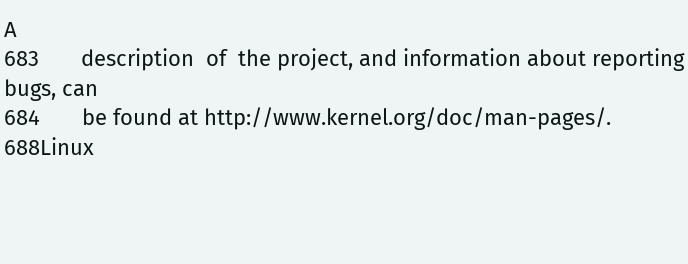A
683       description  of  the project, and information about reporting bugs, can
684       be found at http://www.kernel.org/doc/man-pages/.
688Linux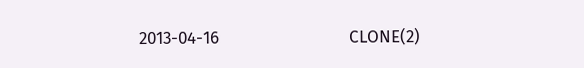2013-04-16                          CLONE(2)